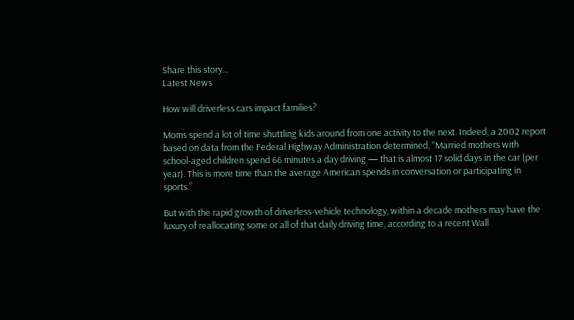Share this story...
Latest News

How will driverless cars impact families?

Moms spend a lot of time shuttling kids around from one activity to the next. Indeed, a 2002 report based on data from the Federal Highway Administration determined, “Married mothers with school-aged children spend 66 minutes a day driving — that is almost 17 solid days in the car (per year). This is more time than the average American spends in conversation or participating in sports.”

But with the rapid growth of driverless-vehicle technology, within a decade mothers may have the luxury of reallocating some or all of that daily driving time, according to a recent Wall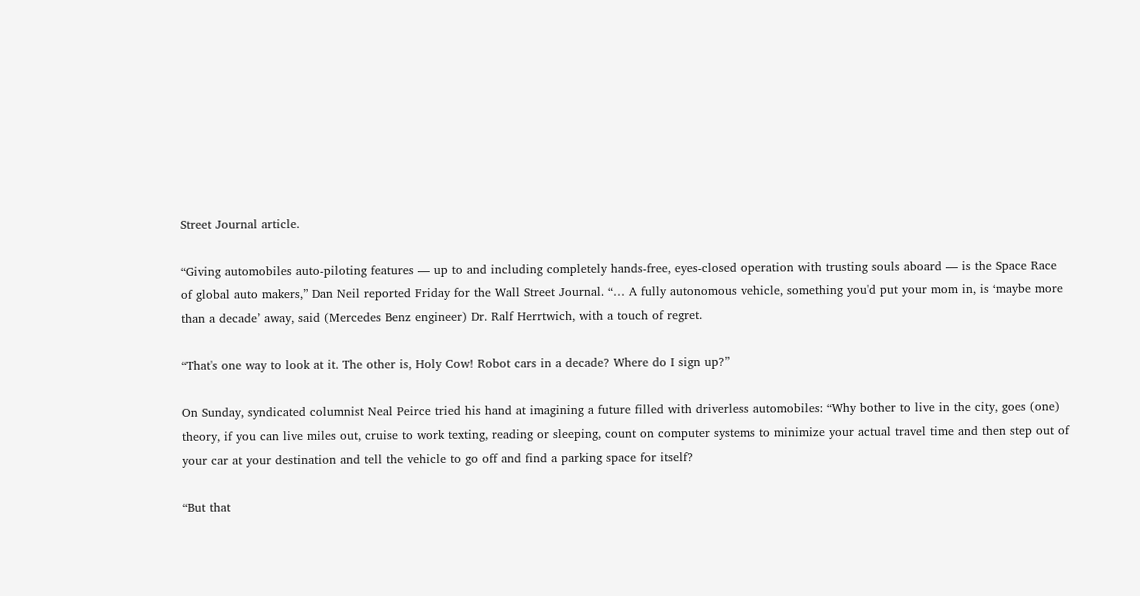Street Journal article.

“Giving automobiles auto-piloting features — up to and including completely hands-free, eyes-closed operation with trusting souls aboard — is the Space Race of global auto makers,” Dan Neil reported Friday for the Wall Street Journal. “… A fully autonomous vehicle, something you'd put your mom in, is ‘maybe more than a decade’ away, said (Mercedes Benz engineer) Dr. Ralf Herrtwich, with a touch of regret.

“That's one way to look at it. The other is, Holy Cow! Robot cars in a decade? Where do I sign up?”

On Sunday, syndicated columnist Neal Peirce tried his hand at imagining a future filled with driverless automobiles: “Why bother to live in the city, goes (one) theory, if you can live miles out, cruise to work texting, reading or sleeping, count on computer systems to minimize your actual travel time and then step out of your car at your destination and tell the vehicle to go off and find a parking space for itself?

“But that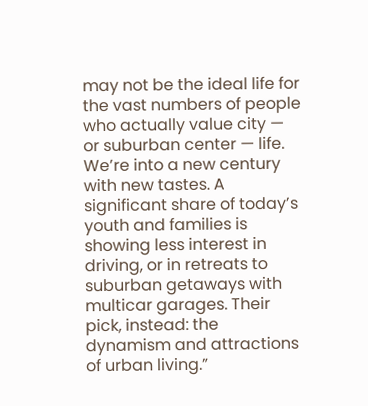may not be the ideal life for the vast numbers of people who actually value city — or suburban center — life. We’re into a new century with new tastes. A significant share of today’s youth and families is showing less interest in driving, or in retreats to suburban getaways with multicar garages. Their pick, instead: the dynamism and attractions of urban living.”